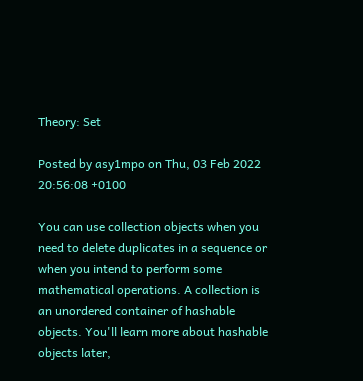Theory: Set

Posted by asy1mpo on Thu, 03 Feb 2022 20:56:08 +0100

You can use collection objects when you need to delete duplicates in a sequence or when you intend to perform some mathematical operations. A collection is an unordered container of hashable objects. You'll learn more about hashable objects later,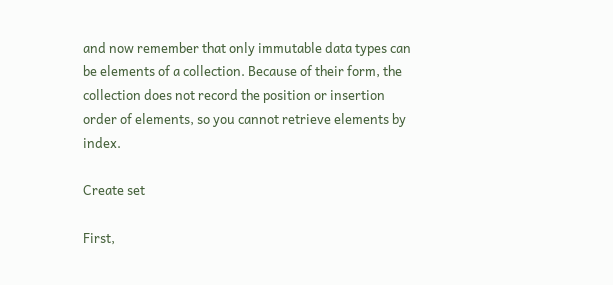and now remember that only immutable data types can be elements of a collection. Because of their form, the collection does not record the position or insertion order of elements, so you cannot retrieve elements by index.

Create set

First,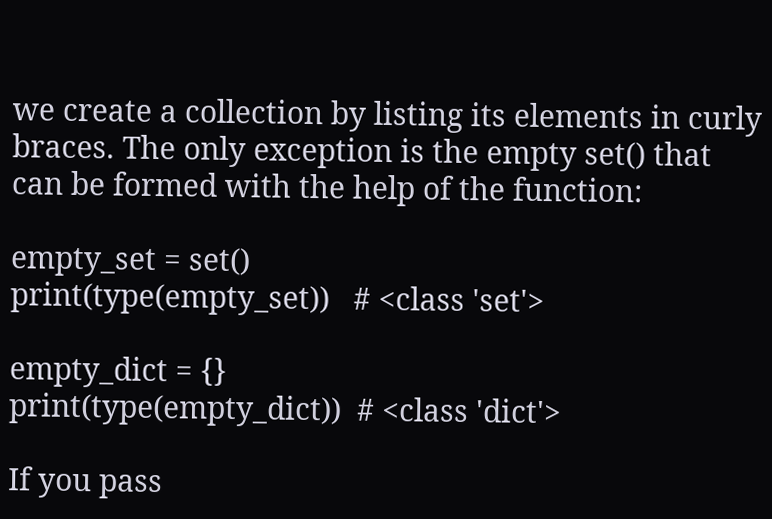we create a collection by listing its elements in curly braces. The only exception is the empty set() that can be formed with the help of the function:

empty_set = set()
print(type(empty_set))   # <class 'set'>

empty_dict = {}
print(type(empty_dict))  # <class 'dict'>

If you pass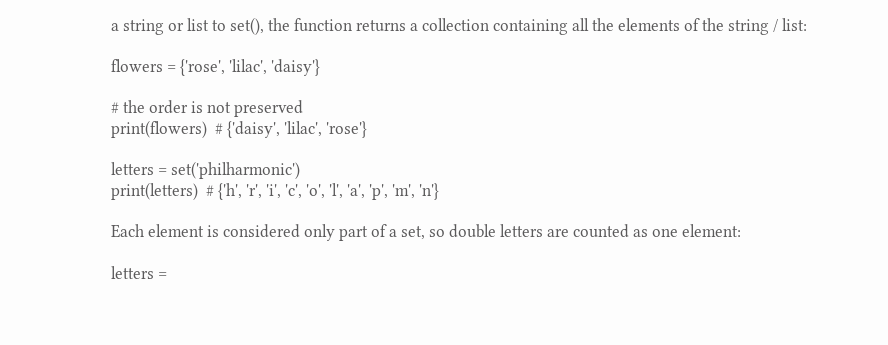a string or list to set(), the function returns a collection containing all the elements of the string / list:

flowers = {'rose', 'lilac', 'daisy'}

# the order is not preserved
print(flowers)  # {'daisy', 'lilac', 'rose'}

letters = set('philharmonic')
print(letters)  # {'h', 'r', 'i', 'c', 'o', 'l', 'a', 'p', 'm', 'n'}

Each element is considered only part of a set, so double letters are counted as one element:

letters =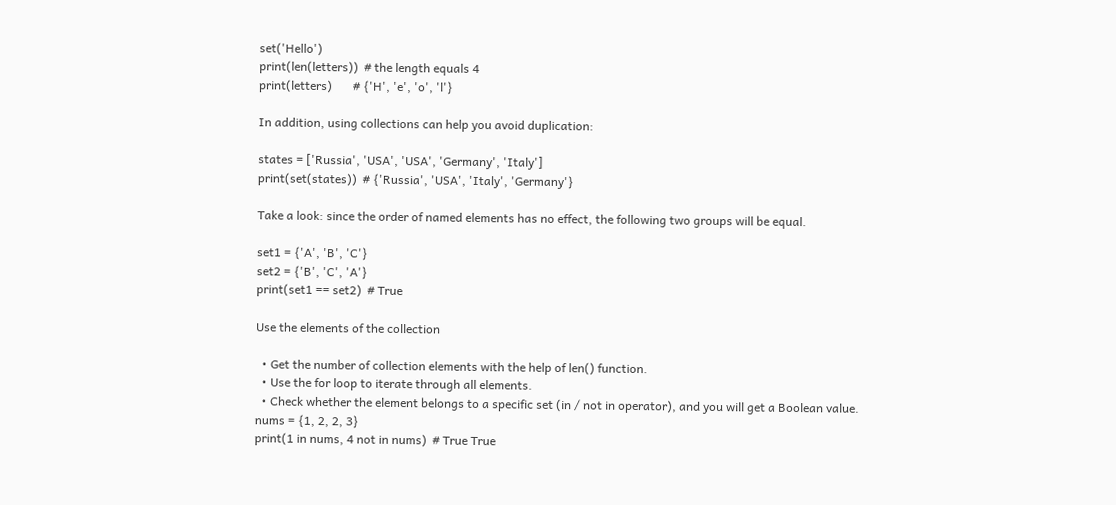set('Hello')
print(len(letters))  # the length equals 4
print(letters)       # {'H', 'e', 'o', 'l'}

In addition, using collections can help you avoid duplication:

states = ['Russia', 'USA', 'USA', 'Germany', 'Italy']
print(set(states))  # {'Russia', 'USA', 'Italy', 'Germany'}

Take a look: since the order of named elements has no effect, the following two groups will be equal.

set1 = {'A', 'B', 'C'}
set2 = {'B', 'C', 'A'}
print(set1 == set2)  # True

Use the elements of the collection

  • Get the number of collection elements with the help of len() function.
  • Use the for loop to iterate through all elements.
  • Check whether the element belongs to a specific set (in / not in operator), and you will get a Boolean value.
nums = {1, 2, 2, 3}
print(1 in nums, 4 not in nums)  # True True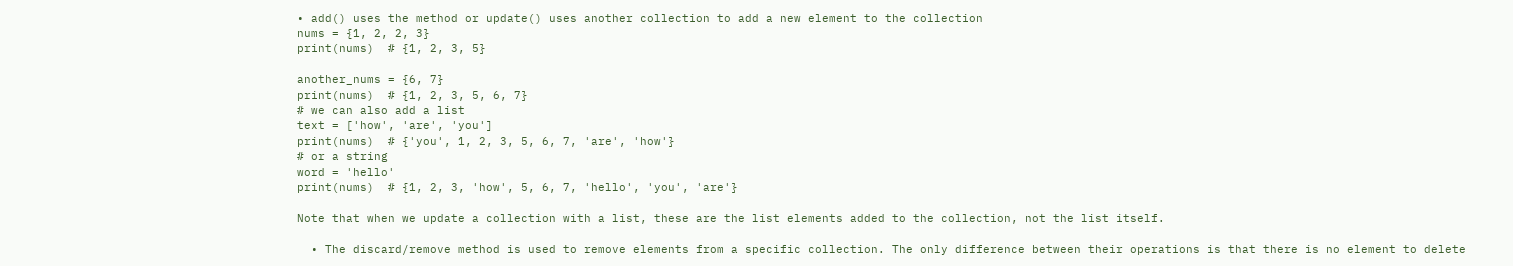• add() uses the method or update() uses another collection to add a new element to the collection
nums = {1, 2, 2, 3}
print(nums)  # {1, 2, 3, 5}

another_nums = {6, 7}
print(nums)  # {1, 2, 3, 5, 6, 7}
# we can also add a list
text = ['how', 'are', 'you']
print(nums)  # {'you', 1, 2, 3, 5, 6, 7, 'are', 'how'}
# or a string
word = 'hello'
print(nums)  # {1, 2, 3, 'how', 5, 6, 7, 'hello', 'you', 'are'}

Note that when we update a collection with a list, these are the list elements added to the collection, not the list itself.

  • The discard/remove method is used to remove elements from a specific collection. The only difference between their operations is that there is no element to delete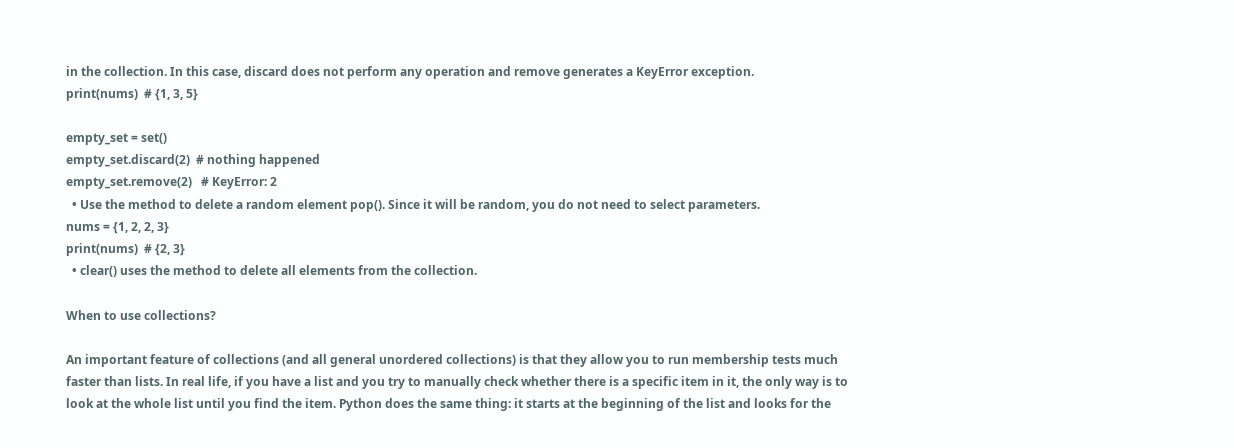in the collection. In this case, discard does not perform any operation and remove generates a KeyError exception.
print(nums)  # {1, 3, 5}

empty_set = set()
empty_set.discard(2)  # nothing happened
empty_set.remove(2)   # KeyError: 2
  • Use the method to delete a random element pop(). Since it will be random, you do not need to select parameters.
nums = {1, 2, 2, 3}
print(nums)  # {2, 3}
  • clear() uses the method to delete all elements from the collection.

When to use collections?

An important feature of collections (and all general unordered collections) is that they allow you to run membership tests much faster than lists. In real life, if you have a list and you try to manually check whether there is a specific item in it, the only way is to look at the whole list until you find the item. Python does the same thing: it starts at the beginning of the list and looks for the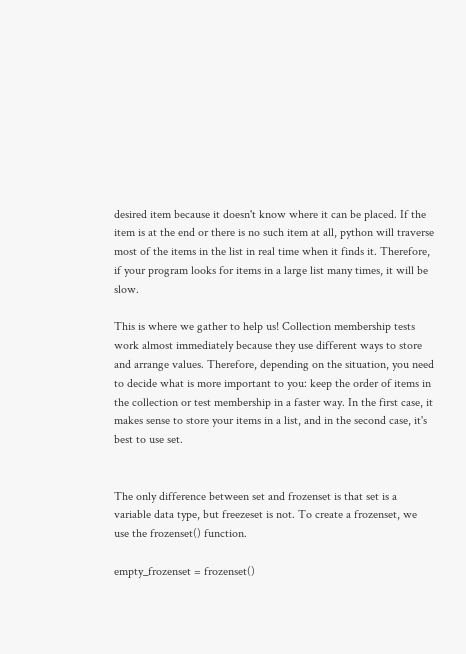desired item because it doesn't know where it can be placed. If the item is at the end or there is no such item at all, python will traverse most of the items in the list in real time when it finds it. Therefore, if your program looks for items in a large list many times, it will be slow.

This is where we gather to help us! Collection membership tests work almost immediately because they use different ways to store and arrange values. Therefore, depending on the situation, you need to decide what is more important to you: keep the order of items in the collection or test membership in a faster way. In the first case, it makes sense to store your items in a list, and in the second case, it's best to use set.


The only difference between set and frozenset is that set is a variable data type, but freezeset is not. To create a frozenset, we use the frozenset() function.

empty_frozenset = frozenset()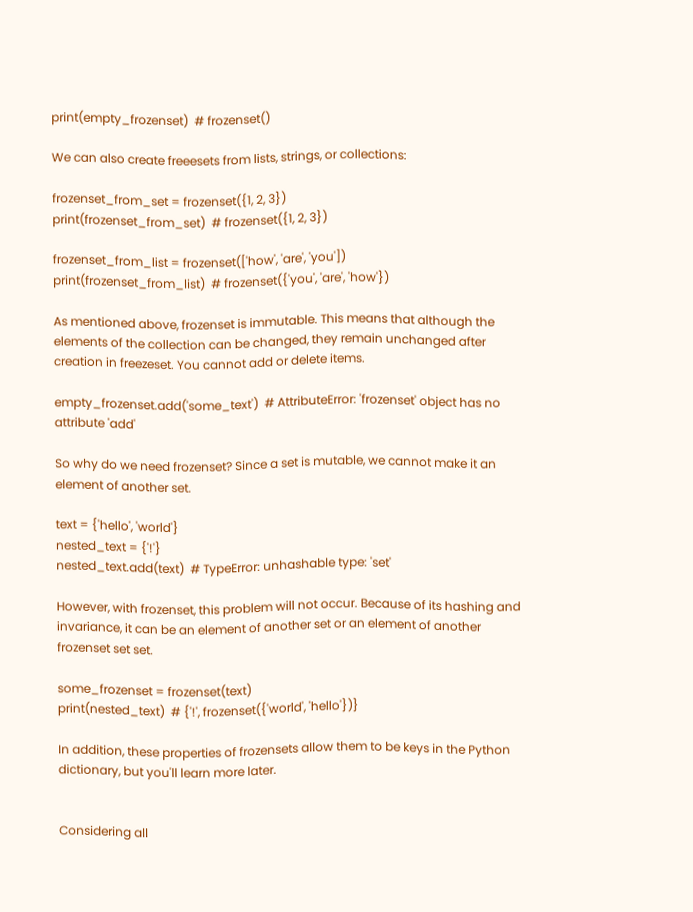print(empty_frozenset)  # frozenset()

We can also create freeesets from lists, strings, or collections:

frozenset_from_set = frozenset({1, 2, 3})
print(frozenset_from_set)  # frozenset({1, 2, 3})

frozenset_from_list = frozenset(['how', 'are', 'you'])
print(frozenset_from_list)  # frozenset({'you', 'are', 'how'})

As mentioned above, frozenset is immutable. This means that although the elements of the collection can be changed, they remain unchanged after creation in freezeset. You cannot add or delete items.

empty_frozenset.add('some_text')  # AttributeError: 'frozenset' object has no attribute 'add'

So why do we need frozenset? Since a set is mutable, we cannot make it an element of another set.

text = {'hello', 'world'}
nested_text = {'!'}
nested_text.add(text)  # TypeError: unhashable type: 'set'

However, with frozenset, this problem will not occur. Because of its hashing and invariance, it can be an element of another set or an element of another frozenset set set.

some_frozenset = frozenset(text)
print(nested_text)  # {'!', frozenset({'world', 'hello'})}

In addition, these properties of frozensets allow them to be keys in the Python dictionary, but you'll learn more later.


Considering all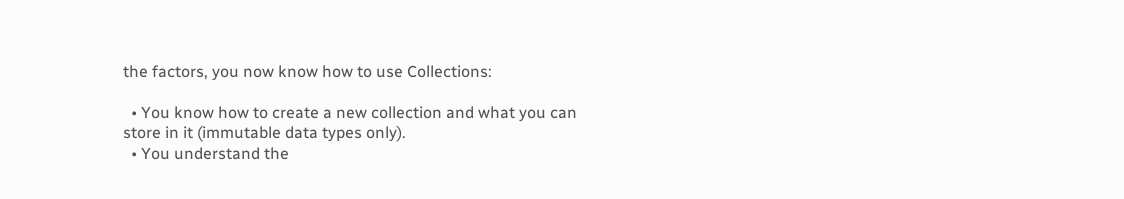the factors, you now know how to use Collections:

  • You know how to create a new collection and what you can store in it (immutable data types only).
  • You understand the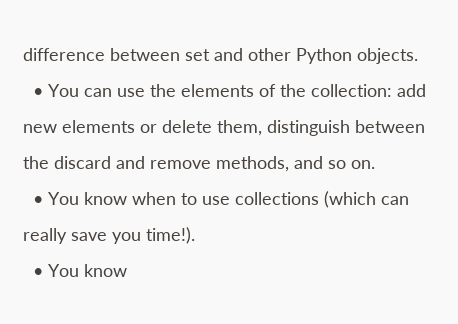difference between set and other Python objects.
  • You can use the elements of the collection: add new elements or delete them, distinguish between the discard and remove methods, and so on.
  • You know when to use collections (which can really save you time!).
  • You know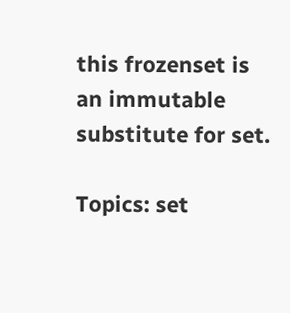this frozenset is an immutable substitute for set.

Topics: set